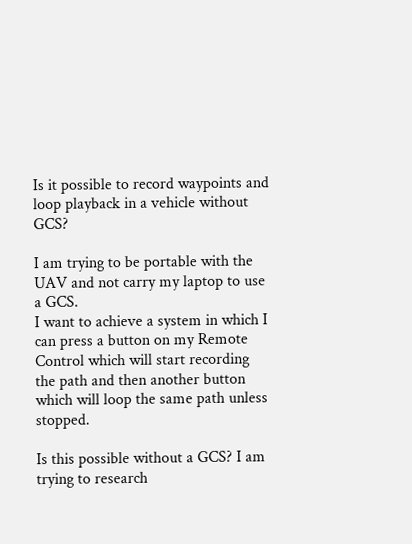Is it possible to record waypoints and loop playback in a vehicle without GCS?

I am trying to be portable with the UAV and not carry my laptop to use a GCS.
I want to achieve a system in which I can press a button on my Remote Control which will start recording the path and then another button which will loop the same path unless stopped.

Is this possible without a GCS? I am trying to research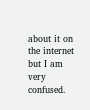about it on the internet but I am very confused.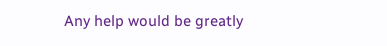Any help would be greatly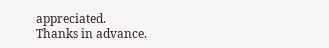appreciated.
Thanks in advance.